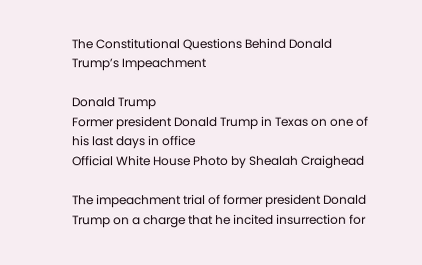The Constitutional Questions Behind Donald Trump’s Impeachment

Donald Trump
Former president Donald Trump in Texas on one of his last days in office
Official White House Photo by Shealah Craighead

The impeachment trial of former president Donald Trump on a charge that he incited insurrection for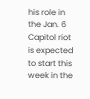his role in the Jan. 6 Capitol riot is expected to start this week in the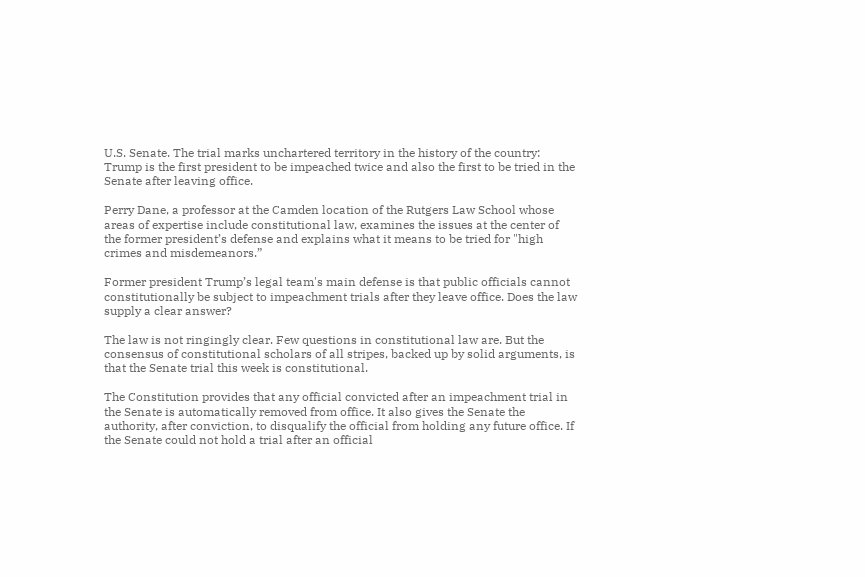U.S. Senate. The trial marks unchartered territory in the history of the country: Trump is the first president to be impeached twice and also the first to be tried in the Senate after leaving office.

Perry Dane, a professor at the Camden location of the Rutgers Law School whose areas of expertise include constitutional law, examines the issues at the center of the former president’s defense and explains what it means to be tried for "high crimes and misdemeanors.”

Former president Trump’s legal team's main defense is that public officials cannot constitutionally be subject to impeachment trials after they leave office. Does the law supply a clear answer?

The law is not ringingly clear. Few questions in constitutional law are. But the consensus of constitutional scholars of all stripes, backed up by solid arguments, is that the Senate trial this week is constitutional.

The Constitution provides that any official convicted after an impeachment trial in the Senate is automatically removed from office. It also gives the Senate the authority, after conviction, to disqualify the official from holding any future office. If the Senate could not hold a trial after an official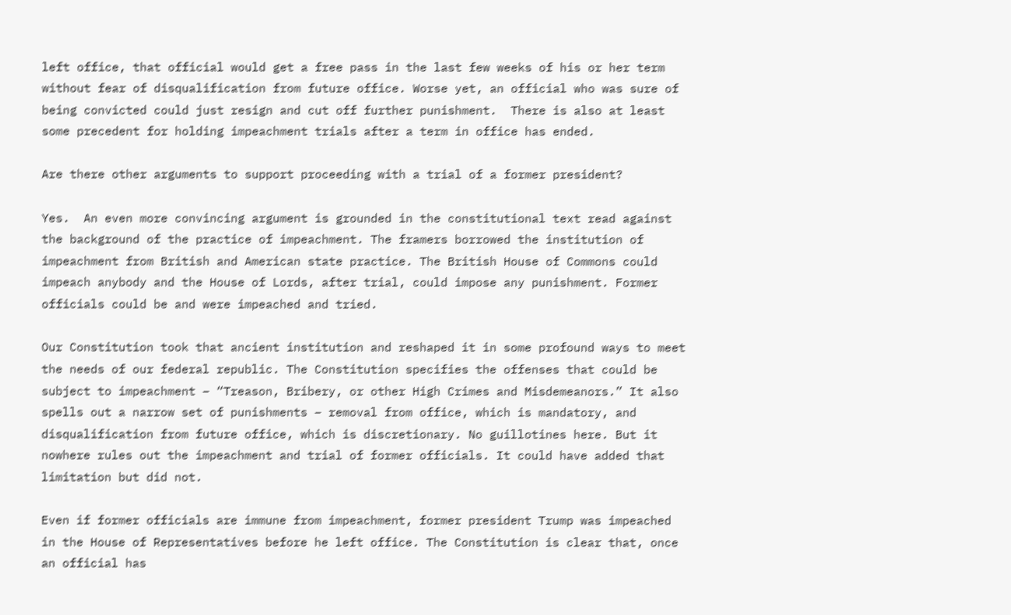left office, that official would get a free pass in the last few weeks of his or her term without fear of disqualification from future office. Worse yet, an official who was sure of being convicted could just resign and cut off further punishment.  There is also at least some precedent for holding impeachment trials after a term in office has ended.

Are there other arguments to support proceeding with a trial of a former president?

Yes.  An even more convincing argument is grounded in the constitutional text read against the background of the practice of impeachment. The framers borrowed the institution of impeachment from British and American state practice. The British House of Commons could impeach anybody and the House of Lords, after trial, could impose any punishment. Former officials could be and were impeached and tried.

Our Constitution took that ancient institution and reshaped it in some profound ways to meet the needs of our federal republic. The Constitution specifies the offenses that could be subject to impeachment – “Treason, Bribery, or other High Crimes and Misdemeanors.” It also spells out a narrow set of punishments – removal from office, which is mandatory, and disqualification from future office, which is discretionary. No guillotines here. But it nowhere rules out the impeachment and trial of former officials. It could have added that limitation but did not.

Even if former officials are immune from impeachment, former president Trump was impeached in the House of Representatives before he left office. The Constitution is clear that, once an official has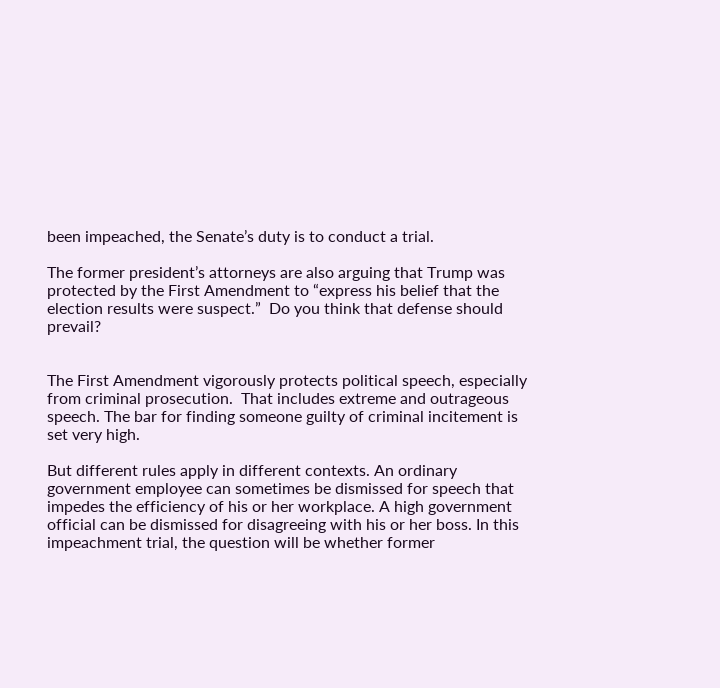been impeached, the Senate’s duty is to conduct a trial.

The former president’s attorneys are also arguing that Trump was protected by the First Amendment to “express his belief that the election results were suspect.”  Do you think that defense should prevail?


The First Amendment vigorously protects political speech, especially from criminal prosecution.  That includes extreme and outrageous speech. The bar for finding someone guilty of criminal incitement is set very high.

But different rules apply in different contexts. An ordinary government employee can sometimes be dismissed for speech that impedes the efficiency of his or her workplace. A high government official can be dismissed for disagreeing with his or her boss. In this impeachment trial, the question will be whether former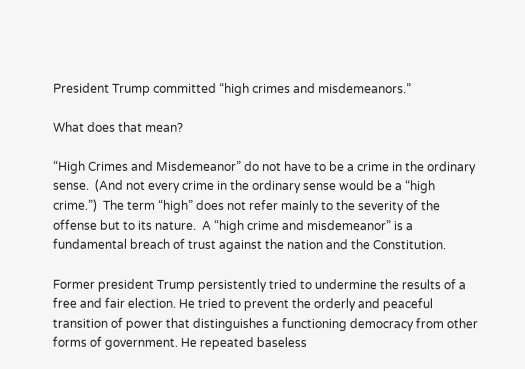President Trump committed “high crimes and misdemeanors.”

What does that mean?

“High Crimes and Misdemeanor” do not have to be a crime in the ordinary sense.  (And not every crime in the ordinary sense would be a “high crime.”)  The term “high” does not refer mainly to the severity of the offense but to its nature.  A “high crime and misdemeanor” is a fundamental breach of trust against the nation and the Constitution.

Former president Trump persistently tried to undermine the results of a free and fair election. He tried to prevent the orderly and peaceful transition of power that distinguishes a functioning democracy from other forms of government. He repeated baseless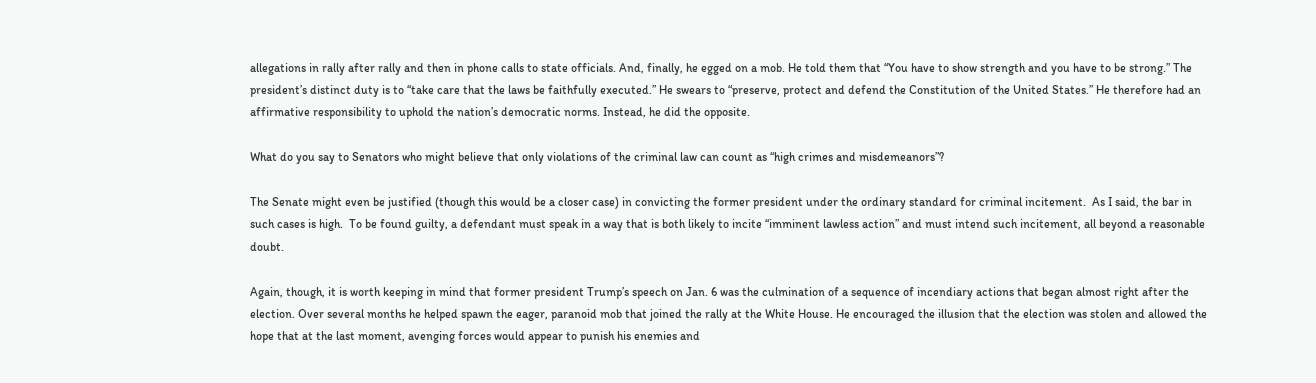allegations in rally after rally and then in phone calls to state officials. And, finally, he egged on a mob. He told them that “You have to show strength and you have to be strong.” The president’s distinct duty is to “take care that the laws be faithfully executed.” He swears to “preserve, protect and defend the Constitution of the United States.” He therefore had an affirmative responsibility to uphold the nation’s democratic norms. Instead, he did the opposite.

What do you say to Senators who might believe that only violations of the criminal law can count as “high crimes and misdemeanors”?

The Senate might even be justified (though this would be a closer case) in convicting the former president under the ordinary standard for criminal incitement.  As I said, the bar in such cases is high.  To be found guilty, a defendant must speak in a way that is both likely to incite “imminent lawless action” and must intend such incitement, all beyond a reasonable doubt.

Again, though, it is worth keeping in mind that former president Trump’s speech on Jan. 6 was the culmination of a sequence of incendiary actions that began almost right after the election. Over several months he helped spawn the eager, paranoid mob that joined the rally at the White House. He encouraged the illusion that the election was stolen and allowed the hope that at the last moment, avenging forces would appear to punish his enemies and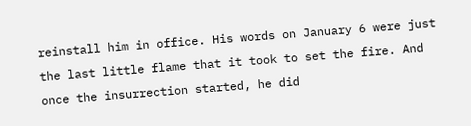reinstall him in office. His words on January 6 were just the last little flame that it took to set the fire. And once the insurrection started, he did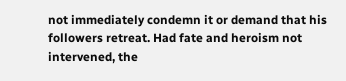not immediately condemn it or demand that his followers retreat. Had fate and heroism not intervened, the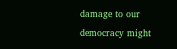damage to our democracy might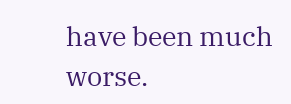have been much worse.